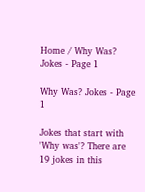Home / Why Was? Jokes - Page 1

Why Was? Jokes - Page 1

Jokes that start with 'Why was'? There are 19 jokes in this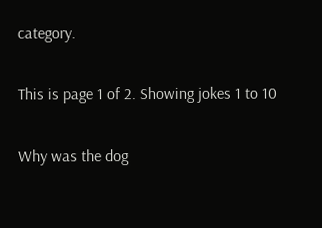category.

This is page 1 of 2. Showing jokes 1 to 10

Why was the dog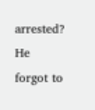arrested?
He forgot to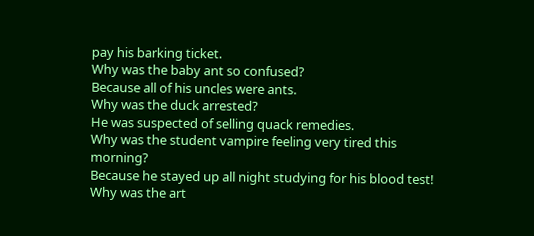pay his barking ticket.
Why was the baby ant so confused?
Because all of his uncles were ants.
Why was the duck arrested?
He was suspected of selling quack remedies.
Why was the student vampire feeling very tired this morning?
Because he stayed up all night studying for his blood test!
Why was the art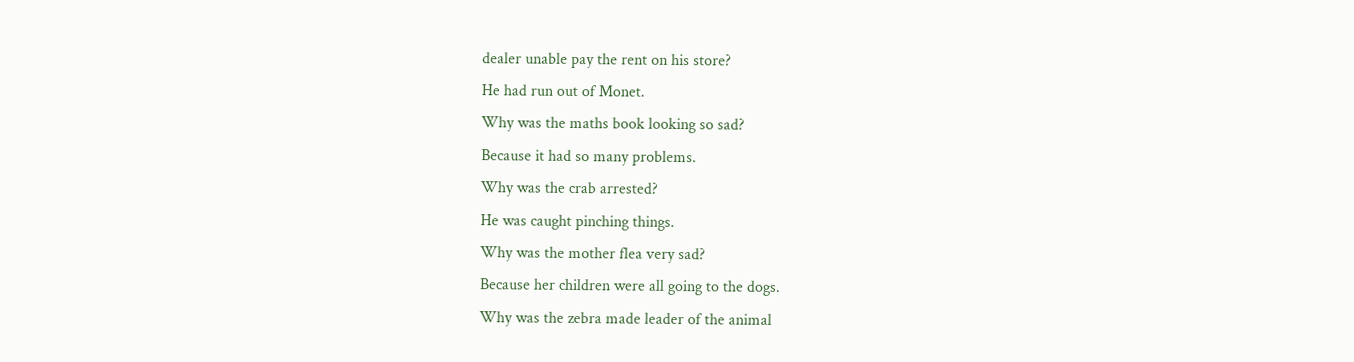dealer unable pay the rent on his store?
He had run out of Monet.
Why was the maths book looking so sad?
Because it had so many problems.
Why was the crab arrested?
He was caught pinching things.
Why was the mother flea very sad?
Because her children were all going to the dogs.
Why was the zebra made leader of the animal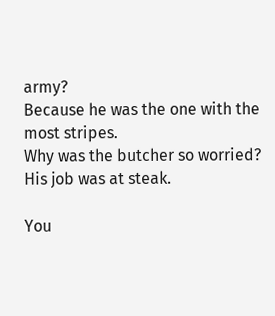army?
Because he was the one with the most stripes.
Why was the butcher so worried?
His job was at steak.

You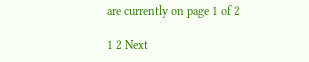are currently on page 1 of 2

1 2 Next